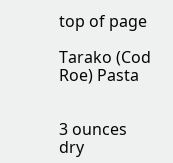top of page

Tarako (Cod Roe) Pasta


3 ounces dry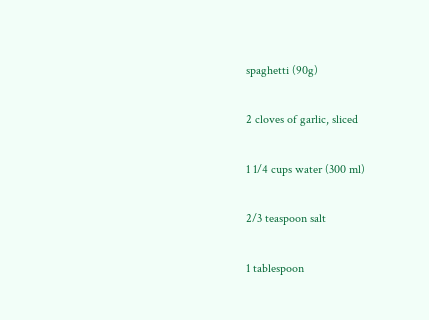spaghetti (90g)

2 cloves of garlic, sliced

1 1/4 cups water (300 ml)

2/3 teaspoon salt

1 tablespoon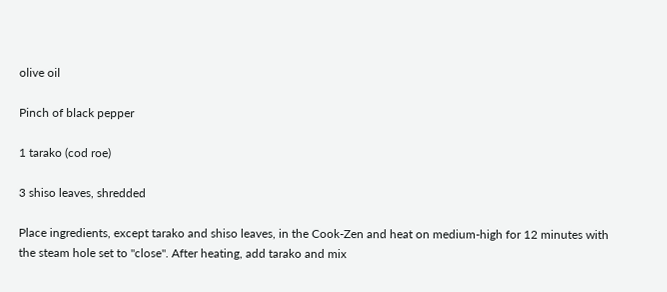olive oil

Pinch of black pepper

1 tarako (cod roe)

3 shiso leaves, shredded

Place ingredients, except tarako and shiso leaves, in the Cook-Zen and heat on medium-high for 12 minutes with the steam hole set to "close". After heating, add tarako and mix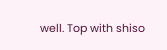well. Top with shiso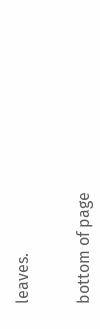leaves.


bottom of page